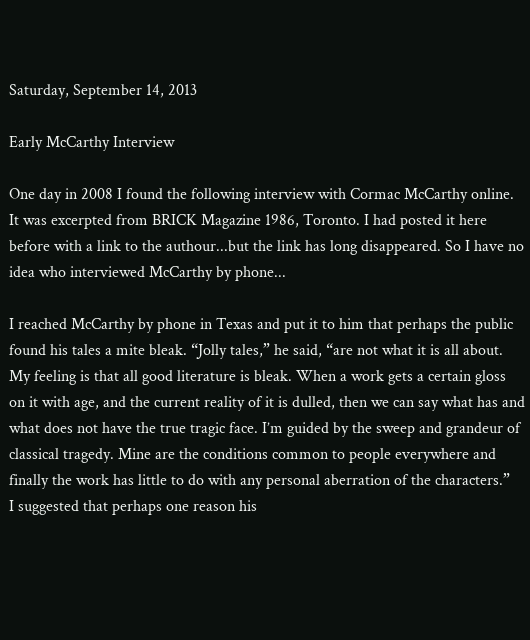Saturday, September 14, 2013

Early McCarthy Interview

One day in 2008 I found the following interview with Cormac McCarthy online. It was excerpted from BRICK Magazine 1986, Toronto. I had posted it here before with a link to the authour...but the link has long disappeared. So I have no idea who interviewed McCarthy by phone...

I reached McCarthy by phone in Texas and put it to him that perhaps the public found his tales a mite bleak. “Jolly tales,” he said, “are not what it is all about. My feeling is that all good literature is bleak. When a work gets a certain gloss on it with age, and the current reality of it is dulled, then we can say what has and what does not have the true tragic face. I’m guided by the sweep and grandeur of classical tragedy. Mine are the conditions common to people everywhere and finally the work has little to do with any personal aberration of the characters.”
I suggested that perhaps one reason his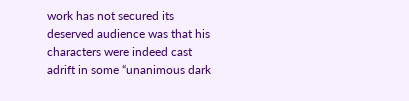work has not secured its deserved audience was that his characters were indeed cast adrift in some “unanimous dark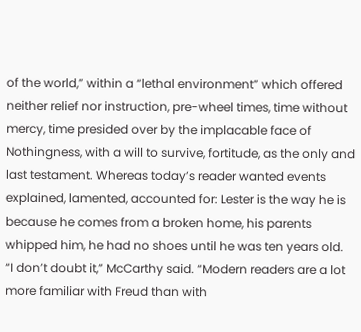of the world,” within a “lethal environment” which offered neither relief nor instruction, pre-wheel times, time without mercy, time presided over by the implacable face of Nothingness, with a will to survive, fortitude, as the only and last testament. Whereas today’s reader wanted events explained, lamented, accounted for: Lester is the way he is because he comes from a broken home, his parents whipped him, he had no shoes until he was ten years old.
“I don’t doubt it,” McCarthy said. “Modern readers are a lot more familiar with Freud than with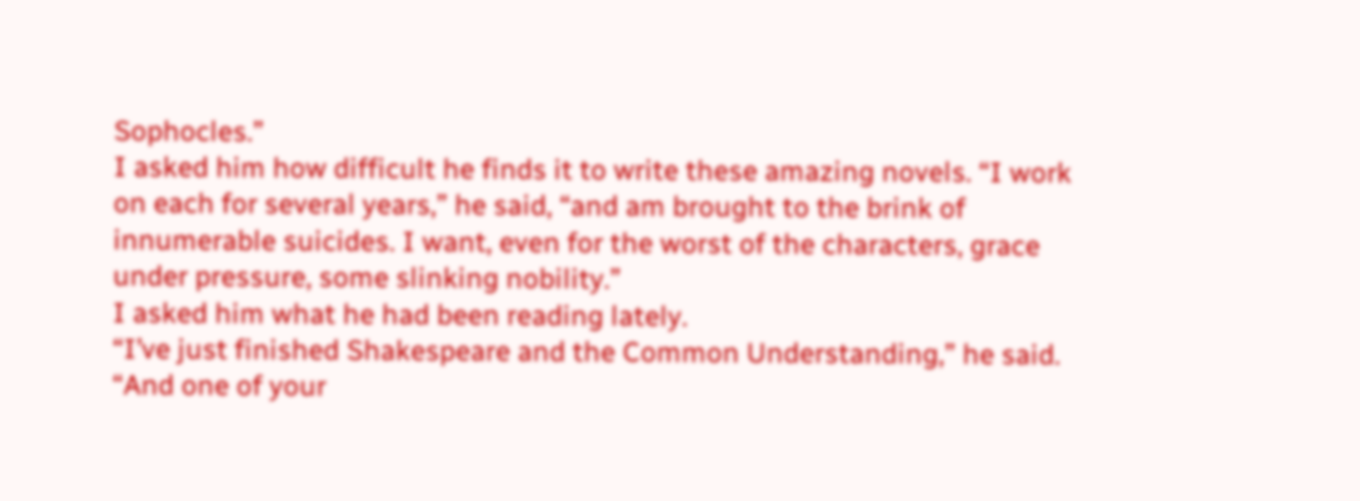Sophocles.”
I asked him how difficult he finds it to write these amazing novels. “I work on each for several years,” he said, “and am brought to the brink of innumerable suicides. I want, even for the worst of the characters, grace under pressure, some slinking nobility.”
I asked him what he had been reading lately.
“I’ve just finished Shakespeare and the Common Understanding,” he said. “And one of your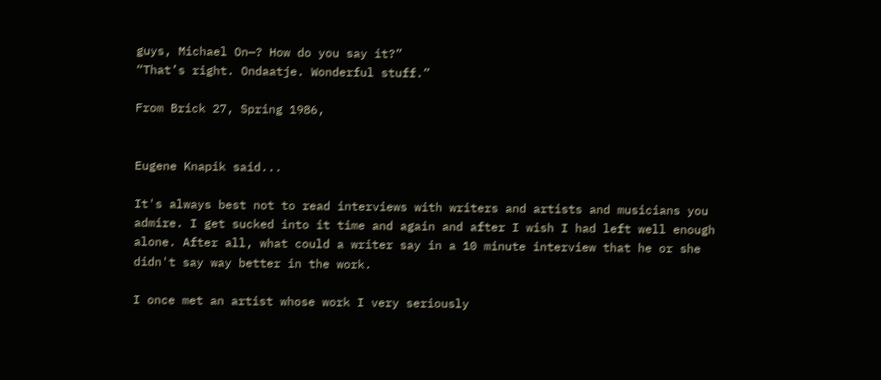guys, Michael On—? How do you say it?”
“That’s right. Ondaatje. Wonderful stuff.”

From Brick 27, Spring 1986,


Eugene Knapik said...

It's always best not to read interviews with writers and artists and musicians you admire. I get sucked into it time and again and after I wish I had left well enough alone. After all, what could a writer say in a 10 minute interview that he or she didn't say way better in the work.

I once met an artist whose work I very seriously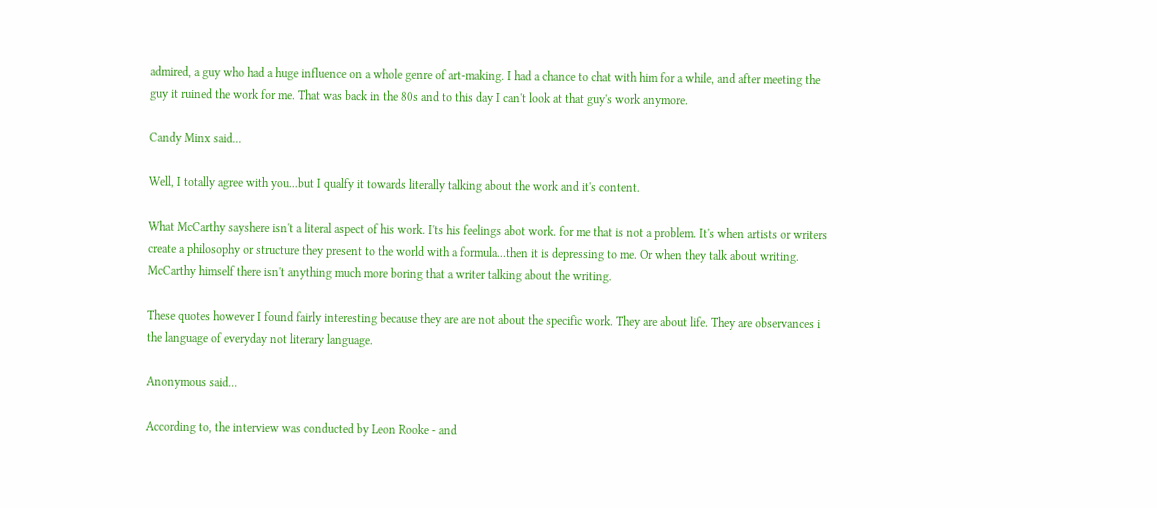admired, a guy who had a huge influence on a whole genre of art-making. I had a chance to chat with him for a while, and after meeting the guy it ruined the work for me. That was back in the 80s and to this day I can't look at that guy's work anymore.

Candy Minx said...

Well, I totally agree with you...but I qualfy it towards literally talking about the work and it's content.

What McCarthy sayshere isn't a literal aspect of his work. I'ts his feelings abot work. for me that is not a problem. It's when artists or writers create a philosophy or structure they present to the world with a formula...then it is depressing to me. Or when they talk about writing. McCarthy himself there isn't anything much more boring that a writer talking about the writing.

These quotes however I found fairly interesting because they are are not about the specific work. They are about life. They are observances i the language of everyday not literary language.

Anonymous said...

According to, the interview was conducted by Leon Rooke - and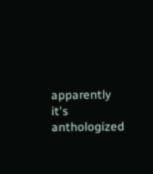apparently it's anthologized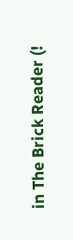in The Brick Reader (!